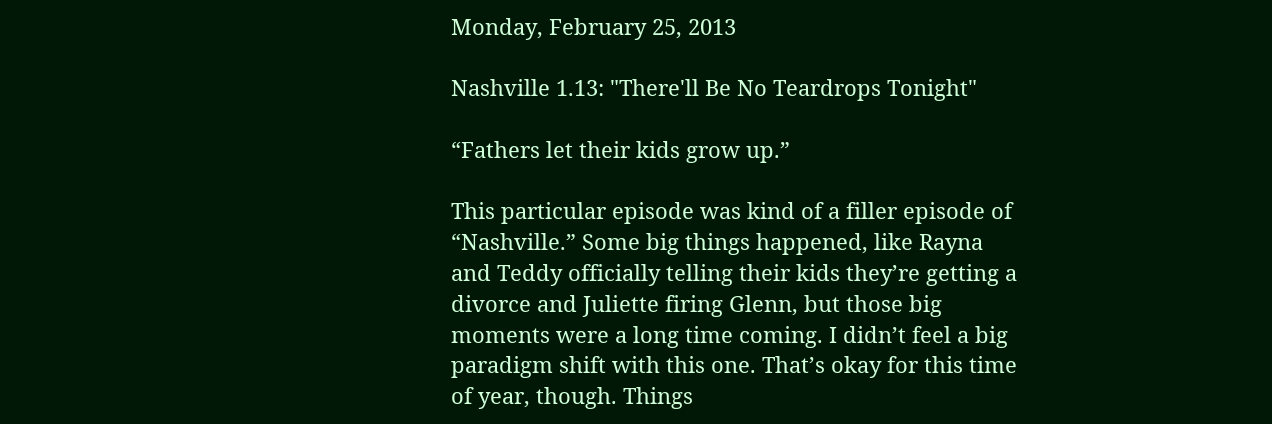Monday, February 25, 2013

Nashville 1.13: "There'll Be No Teardrops Tonight"

“Fathers let their kids grow up.”

This particular episode was kind of a filler episode of “Nashville.” Some big things happened, like Rayna and Teddy officially telling their kids they’re getting a divorce and Juliette firing Glenn, but those big moments were a long time coming. I didn’t feel a big paradigm shift with this one. That’s okay for this time of year, though. Things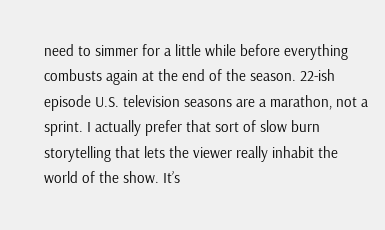need to simmer for a little while before everything combusts again at the end of the season. 22-ish episode U.S. television seasons are a marathon, not a sprint. I actually prefer that sort of slow burn storytelling that lets the viewer really inhabit the world of the show. It’s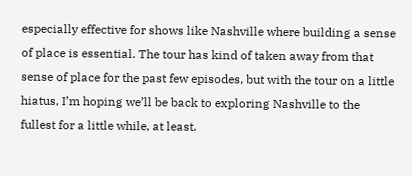especially effective for shows like Nashville where building a sense of place is essential. The tour has kind of taken away from that sense of place for the past few episodes, but with the tour on a little hiatus, I’m hoping we’ll be back to exploring Nashville to the fullest for a little while, at least.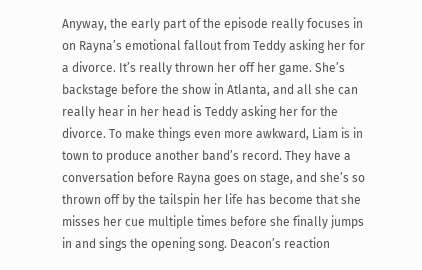Anyway, the early part of the episode really focuses in on Rayna’s emotional fallout from Teddy asking her for a divorce. It’s really thrown her off her game. She’s backstage before the show in Atlanta, and all she can really hear in her head is Teddy asking her for the divorce. To make things even more awkward, Liam is in town to produce another band’s record. They have a conversation before Rayna goes on stage, and she’s so thrown off by the tailspin her life has become that she misses her cue multiple times before she finally jumps in and sings the opening song. Deacon’s reaction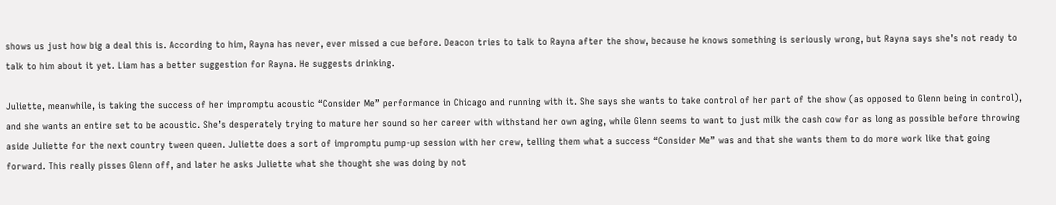shows us just how big a deal this is. According to him, Rayna has never, ever missed a cue before. Deacon tries to talk to Rayna after the show, because he knows something is seriously wrong, but Rayna says she’s not ready to talk to him about it yet. Liam has a better suggestion for Rayna. He suggests drinking.

Juliette, meanwhile, is taking the success of her impromptu acoustic “Consider Me” performance in Chicago and running with it. She says she wants to take control of her part of the show (as opposed to Glenn being in control), and she wants an entire set to be acoustic. She’s desperately trying to mature her sound so her career with withstand her own aging, while Glenn seems to want to just milk the cash cow for as long as possible before throwing aside Juliette for the next country tween queen. Juliette does a sort of impromptu pump-up session with her crew, telling them what a success “Consider Me” was and that she wants them to do more work like that going forward. This really pisses Glenn off, and later he asks Juliette what she thought she was doing by not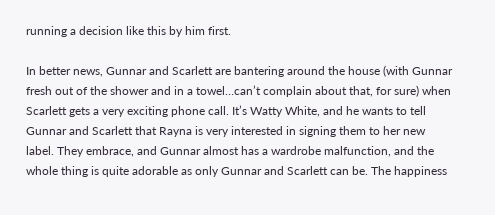running a decision like this by him first.

In better news, Gunnar and Scarlett are bantering around the house (with Gunnar fresh out of the shower and in a towel…can’t complain about that, for sure) when Scarlett gets a very exciting phone call. It’s Watty White, and he wants to tell Gunnar and Scarlett that Rayna is very interested in signing them to her new label. They embrace, and Gunnar almost has a wardrobe malfunction, and the whole thing is quite adorable as only Gunnar and Scarlett can be. The happiness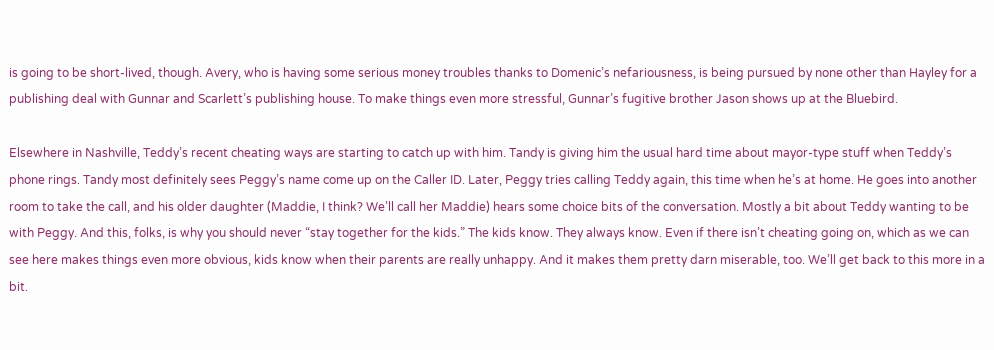is going to be short-lived, though. Avery, who is having some serious money troubles thanks to Domenic’s nefariousness, is being pursued by none other than Hayley for a publishing deal with Gunnar and Scarlett’s publishing house. To make things even more stressful, Gunnar’s fugitive brother Jason shows up at the Bluebird.

Elsewhere in Nashville, Teddy’s recent cheating ways are starting to catch up with him. Tandy is giving him the usual hard time about mayor-type stuff when Teddy’s phone rings. Tandy most definitely sees Peggy’s name come up on the Caller ID. Later, Peggy tries calling Teddy again, this time when he’s at home. He goes into another room to take the call, and his older daughter (Maddie, I think? We’ll call her Maddie) hears some choice bits of the conversation. Mostly a bit about Teddy wanting to be with Peggy. And this, folks, is why you should never “stay together for the kids.” The kids know. They always know. Even if there isn’t cheating going on, which as we can see here makes things even more obvious, kids know when their parents are really unhappy. And it makes them pretty darn miserable, too. We’ll get back to this more in a bit.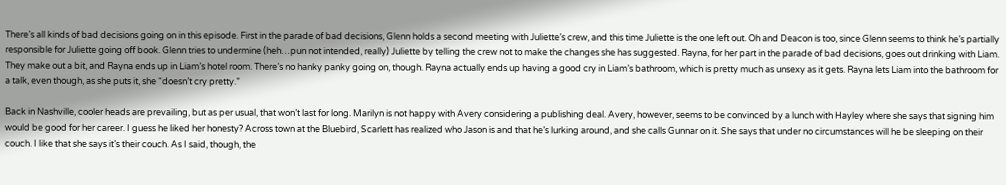There’s all kinds of bad decisions going on in this episode. First in the parade of bad decisions, Glenn holds a second meeting with Juliette’s crew, and this time Juliette is the one left out. Oh and Deacon is too, since Glenn seems to think he’s partially responsible for Juliette going off book. Glenn tries to undermine (heh…pun not intended, really) Juliette by telling the crew not to make the changes she has suggested. Rayna, for her part in the parade of bad decisions, goes out drinking with Liam. They make out a bit, and Rayna ends up in Liam’s hotel room. There’s no hanky panky going on, though. Rayna actually ends up having a good cry in Liam’s bathroom, which is pretty much as unsexy as it gets. Rayna lets Liam into the bathroom for a talk, even though, as she puts it, she “doesn’t cry pretty.”

Back in Nashville, cooler heads are prevailing, but as per usual, that won’t last for long. Marilyn is not happy with Avery considering a publishing deal. Avery, however, seems to be convinced by a lunch with Hayley where she says that signing him would be good for her career. I guess he liked her honesty? Across town at the Bluebird, Scarlett has realized who Jason is and that he’s lurking around, and she calls Gunnar on it. She says that under no circumstances will he be sleeping on their couch. I like that she says it’s their couch. As I said, though, the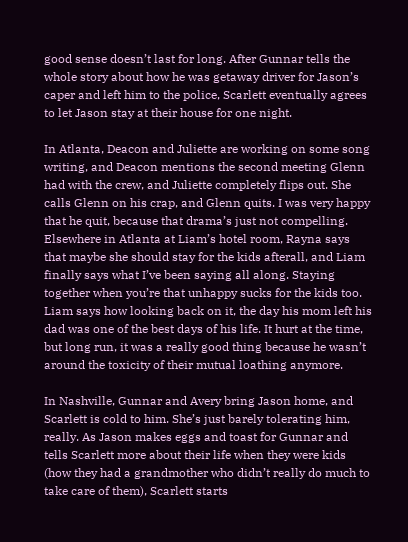good sense doesn’t last for long. After Gunnar tells the whole story about how he was getaway driver for Jason’s caper and left him to the police, Scarlett eventually agrees to let Jason stay at their house for one night.

In Atlanta, Deacon and Juliette are working on some song writing, and Deacon mentions the second meeting Glenn had with the crew, and Juliette completely flips out. She calls Glenn on his crap, and Glenn quits. I was very happy that he quit, because that drama’s just not compelling. Elsewhere in Atlanta at Liam’s hotel room, Rayna says that maybe she should stay for the kids afterall, and Liam finally says what I’ve been saying all along. Staying together when you’re that unhappy sucks for the kids too. Liam says how looking back on it, the day his mom left his dad was one of the best days of his life. It hurt at the time, but long run, it was a really good thing because he wasn’t around the toxicity of their mutual loathing anymore.

In Nashville, Gunnar and Avery bring Jason home, and Scarlett is cold to him. She’s just barely tolerating him, really. As Jason makes eggs and toast for Gunnar and tells Scarlett more about their life when they were kids (how they had a grandmother who didn’t really do much to take care of them), Scarlett starts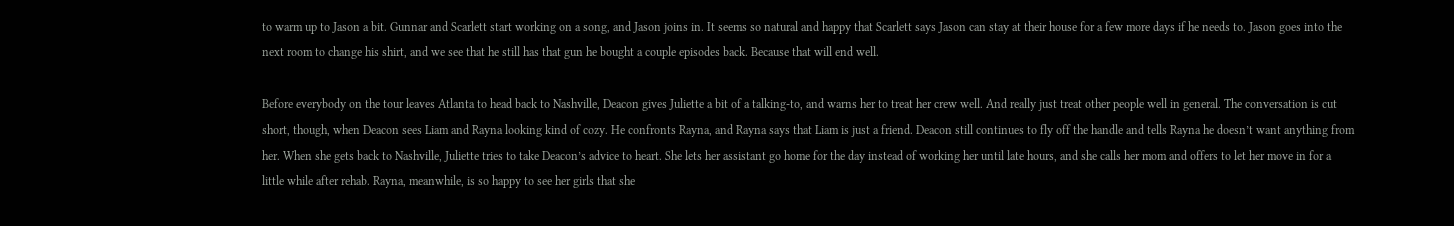to warm up to Jason a bit. Gunnar and Scarlett start working on a song, and Jason joins in. It seems so natural and happy that Scarlett says Jason can stay at their house for a few more days if he needs to. Jason goes into the next room to change his shirt, and we see that he still has that gun he bought a couple episodes back. Because that will end well.

Before everybody on the tour leaves Atlanta to head back to Nashville, Deacon gives Juliette a bit of a talking-to, and warns her to treat her crew well. And really just treat other people well in general. The conversation is cut short, though, when Deacon sees Liam and Rayna looking kind of cozy. He confronts Rayna, and Rayna says that Liam is just a friend. Deacon still continues to fly off the handle and tells Rayna he doesn’t want anything from her. When she gets back to Nashville, Juliette tries to take Deacon’s advice to heart. She lets her assistant go home for the day instead of working her until late hours, and she calls her mom and offers to let her move in for a little while after rehab. Rayna, meanwhile, is so happy to see her girls that she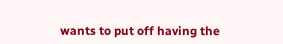wants to put off having the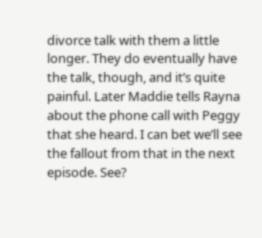divorce talk with them a little longer. They do eventually have the talk, though, and it’s quite painful. Later Maddie tells Rayna about the phone call with Peggy that she heard. I can bet we’ll see the fallout from that in the next episode. See?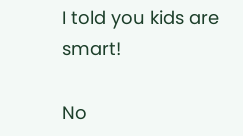I told you kids are smart!

No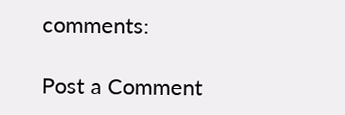comments:

Post a Comment